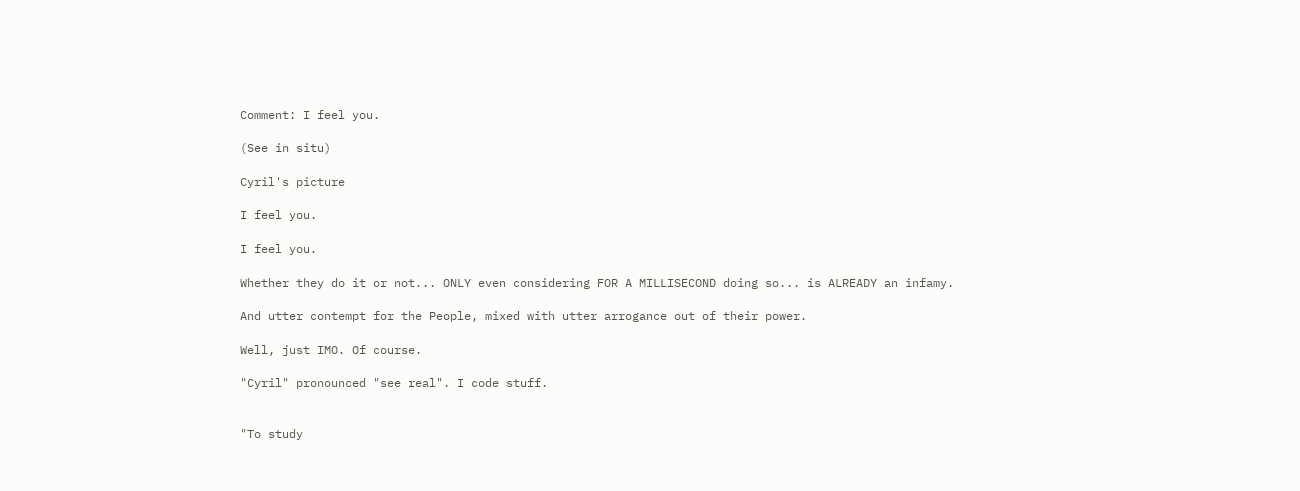Comment: I feel you.

(See in situ)

Cyril's picture

I feel you.

I feel you.

Whether they do it or not... ONLY even considering FOR A MILLISECOND doing so... is ALREADY an infamy.

And utter contempt for the People, mixed with utter arrogance out of their power.

Well, just IMO. Of course.

"Cyril" pronounced "see real". I code stuff.


"To study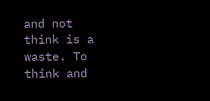and not think is a waste. To think and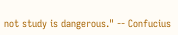not study is dangerous." -- Confucius